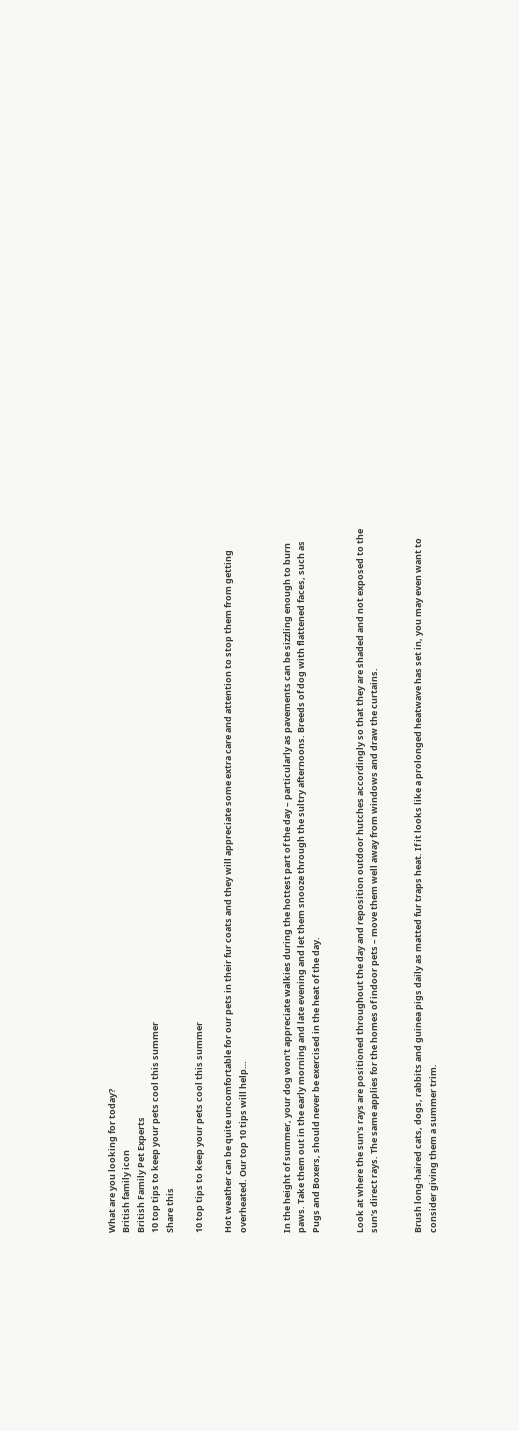What are you looking for today?
British family icon
British Family Pet Experts
10 top tips to keep your pets cool this summer
Share this

10 top tips to keep your pets cool this summer

Hot weather can be quite uncomfortable for our pets in their fur coats and they will appreciate some extra care and attention to stop them from getting overheated. Our top 10 tips will help…


In the height of summer, your dog won’t appreciate walkies during the hottest part of the day – particularly as pavements can be sizzling enough to burn paws. Take them out in the early morning and late evening and let them snooze through the sultry afternoons. Breeds of dog with flattened faces, such as Pugs and Boxers, should never be exercised in the heat of the day.


Look at where the sun’s rays are positioned throughout the day and reposition outdoor hutches accordingly so that they are shaded and not exposed to the sun’s direct rays. The same applies for the homes of indoor pets – move them well away from windows and draw the curtains.


Brush long-haired cats, dogs, rabbits and guinea pigs daily as matted fur traps heat. If it looks like a prolonged heatwave has set in, you may even want to consider giving them a summer trim.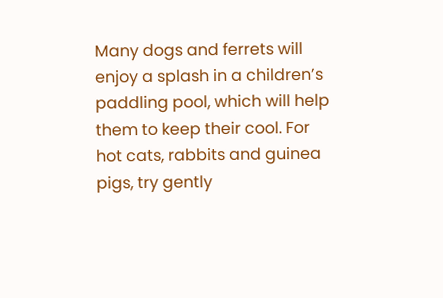Many dogs and ferrets will enjoy a splash in a children’s paddling pool, which will help them to keep their cool. For hot cats, rabbits and guinea pigs, try gently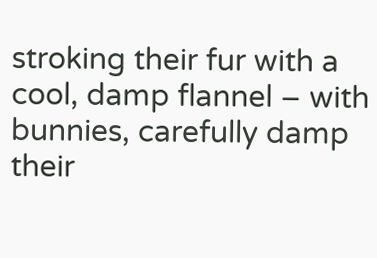stroking their fur with a cool, damp flannel – with bunnies, carefully damp their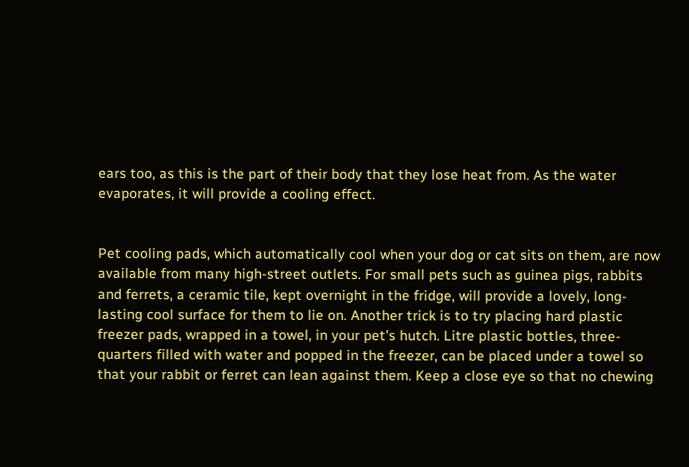ears too, as this is the part of their body that they lose heat from. As the water evaporates, it will provide a cooling effect.


Pet cooling pads, which automatically cool when your dog or cat sits on them, are now available from many high-street outlets. For small pets such as guinea pigs, rabbits and ferrets, a ceramic tile, kept overnight in the fridge, will provide a lovely, long-lasting cool surface for them to lie on. Another trick is to try placing hard plastic freezer pads, wrapped in a towel, in your pet’s hutch. Litre plastic bottles, three-quarters filled with water and popped in the freezer, can be placed under a towel so that your rabbit or ferret can lean against them. Keep a close eye so that no chewing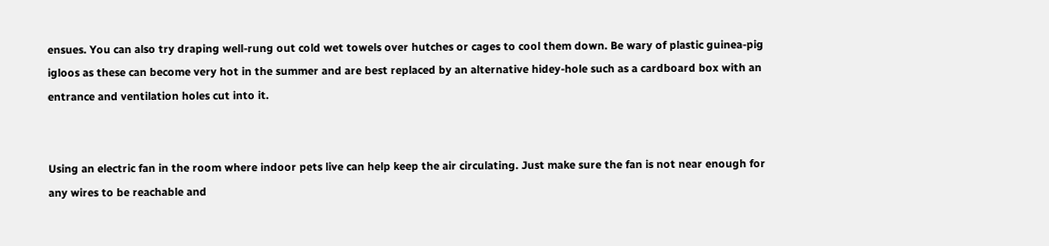ensues. You can also try draping well-rung out cold wet towels over hutches or cages to cool them down. Be wary of plastic guinea-pig igloos as these can become very hot in the summer and are best replaced by an alternative hidey-hole such as a cardboard box with an entrance and ventilation holes cut into it.


Using an electric fan in the room where indoor pets live can help keep the air circulating. Just make sure the fan is not near enough for any wires to be reachable and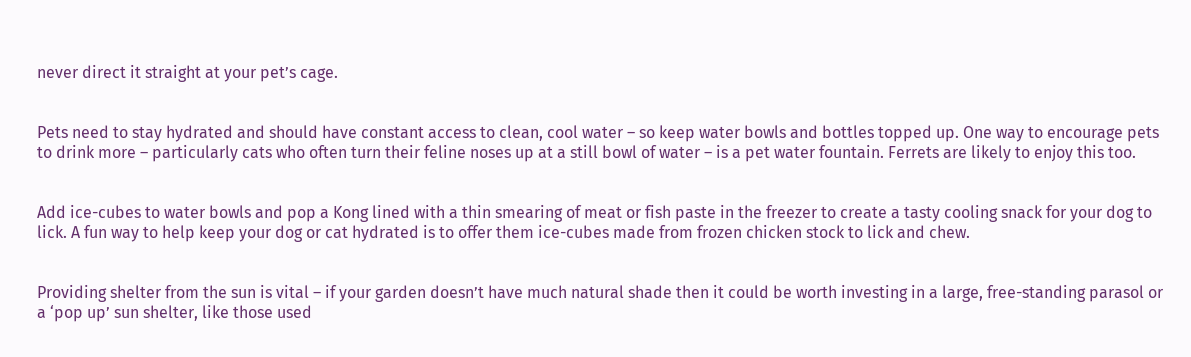never direct it straight at your pet’s cage.


Pets need to stay hydrated and should have constant access to clean, cool water – so keep water bowls and bottles topped up. One way to encourage pets to drink more – particularly cats who often turn their feline noses up at a still bowl of water – is a pet water fountain. Ferrets are likely to enjoy this too.


Add ice-cubes to water bowls and pop a Kong lined with a thin smearing of meat or fish paste in the freezer to create a tasty cooling snack for your dog to lick. A fun way to help keep your dog or cat hydrated is to offer them ice-cubes made from frozen chicken stock to lick and chew.


Providing shelter from the sun is vital – if your garden doesn’t have much natural shade then it could be worth investing in a large, free-standing parasol or a ‘pop up’ sun shelter, like those used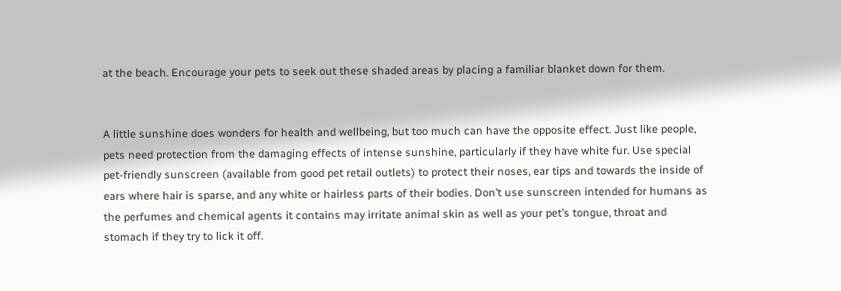at the beach. Encourage your pets to seek out these shaded areas by placing a familiar blanket down for them.


A little sunshine does wonders for health and wellbeing, but too much can have the opposite effect. Just like people, pets need protection from the damaging effects of intense sunshine, particularly if they have white fur. Use special pet-friendly sunscreen (available from good pet retail outlets) to protect their noses, ear tips and towards the inside of ears where hair is sparse, and any white or hairless parts of their bodies. Don’t use sunscreen intended for humans as the perfumes and chemical agents it contains may irritate animal skin as well as your pet’s tongue, throat and stomach if they try to lick it off.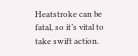Heatstroke can be fatal, so it’s vital to take swift action.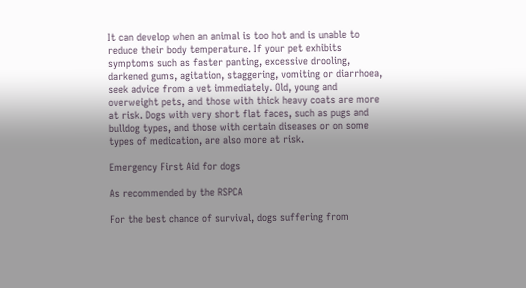It can develop when an animal is too hot and is unable to reduce their body temperature. If your pet exhibits symptoms such as faster panting, excessive drooling, darkened gums, agitation, staggering, vomiting or diarrhoea, seek advice from a vet immediately. Old, young and overweight pets, and those with thick heavy coats are more at risk. Dogs with very short flat faces, such as pugs and bulldog types, and those with certain diseases or on some types of medication, are also more at risk.

Emergency First Aid for dogs

As recommended by the RSPCA

For the best chance of survival, dogs suffering from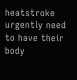heatstroke urgently need to have their body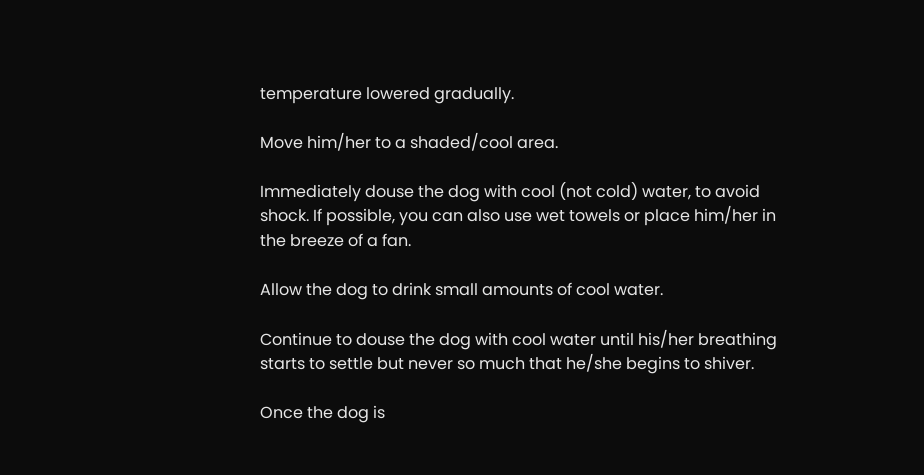temperature lowered gradually.

Move him/her to a shaded/cool area.

Immediately douse the dog with cool (not cold) water, to avoid shock. If possible, you can also use wet towels or place him/her in the breeze of a fan.

Allow the dog to drink small amounts of cool water.

Continue to douse the dog with cool water until his/her breathing starts to settle but never so much that he/she begins to shiver.

Once the dog is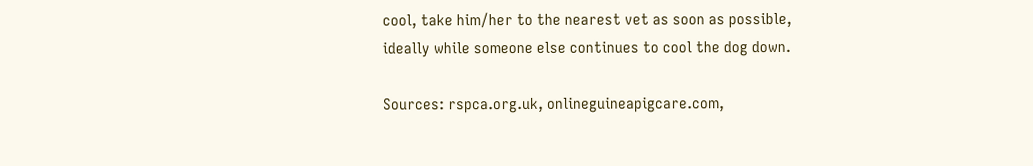cool, take him/her to the nearest vet as soon as possible, ideally while someone else continues to cool the dog down.

Sources: rspca.org.uk, onlineguineapigcare.com,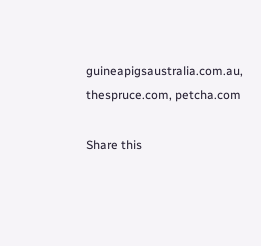guineapigsaustralia.com.au, thespruce.com, petcha.com

Share this